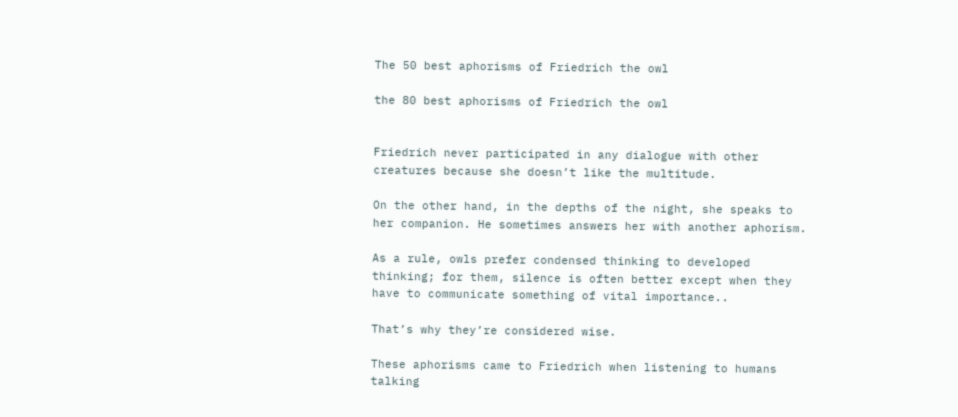The 50 best aphorisms of Friedrich the owl

the 80 best aphorisms of Friedrich the owl


Friedrich never participated in any dialogue with other creatures because she doesn’t like the multitude.

On the other hand, in the depths of the night, she speaks to her companion. He sometimes answers her with another aphorism.

As a rule, owls prefer condensed thinking to developed thinking; for them, silence is often better except when they have to communicate something of vital importance..

That’s why they’re considered wise.

These aphorisms came to Friedrich when listening to humans talking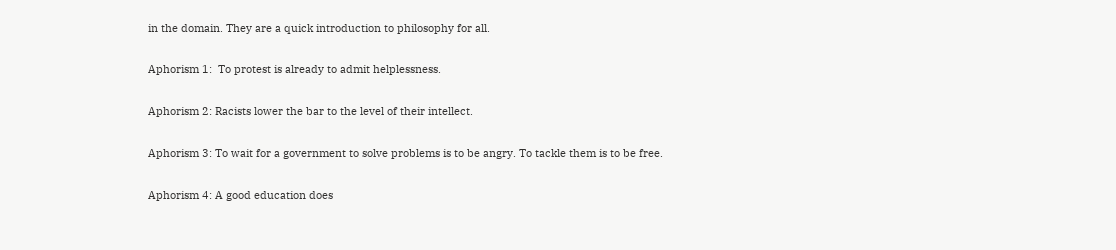in the domain. They are a quick introduction to philosophy for all.

Aphorism 1:  To protest is already to admit helplessness.

Aphorism 2: Racists lower the bar to the level of their intellect.

Aphorism 3: To wait for a government to solve problems is to be angry. To tackle them is to be free.

Aphorism 4: A good education does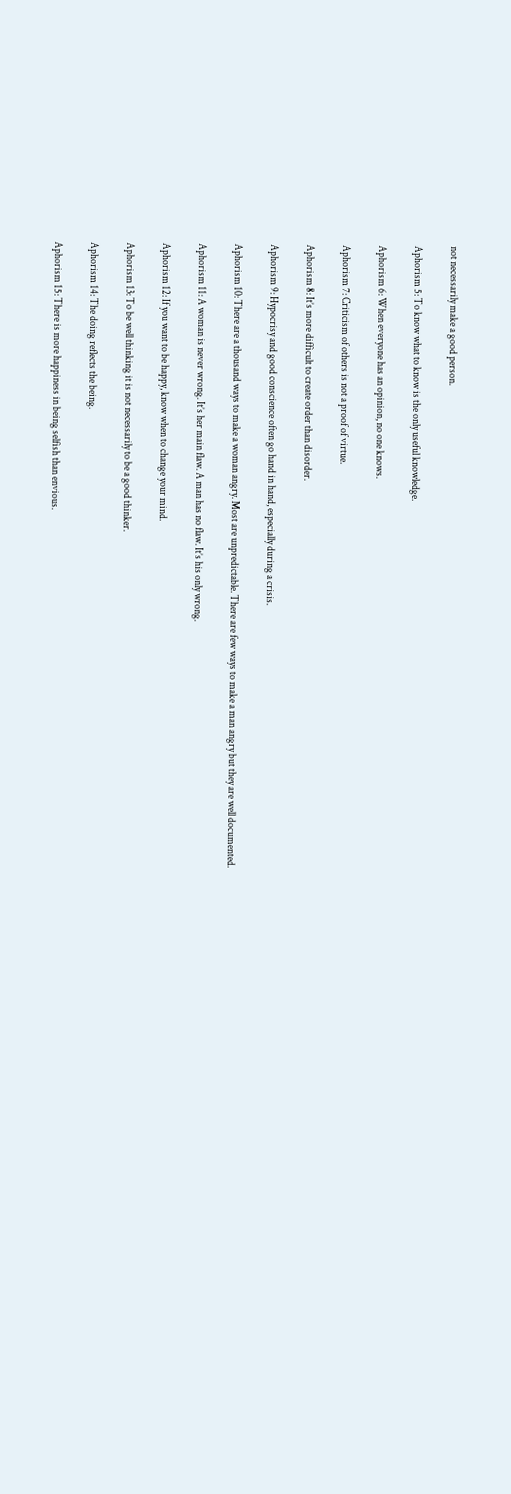not necessarily make a good person.

Aphorism 5: To know what to know is the only useful knowledge.

Aphorism 6: When everyone has an opinion, no one knows.

Aphorism 7: Criticism of others is not a proof of virtue.

Aphorism 8: It’s more difficult to create order than disorder.

Aphorism 9: Hypocrisy and good conscience often go hand in hand, especially during a crisis.

Aphorism 10: There are a thousand ways to make a woman angry. Most are unpredictable. There are few ways to make a man angry but they are well documented.

Aphorism 11: A woman is never wrong. It’s her main flaw. A man has no flaw. It’s his only wrong.

Aphorism 12: If you want to be happy, know when to change your mind.

Aphorism 13: To be well thinking it is not necessarily to be a good thinker.

Aphorism 14: The doing reflects the being.

Aphorism 15: There is more happiness in being selfish than envious.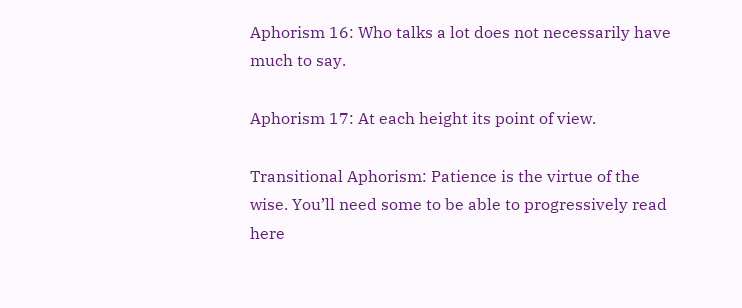Aphorism 16: Who talks a lot does not necessarily have much to say.

Aphorism 17: At each height its point of view.

Transitional Aphorism: Patience is the virtue of the wise. You’ll need some to be able to progressively read here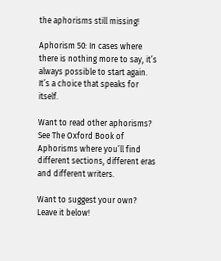the aphorisms still missing!

Aphorism 50: In cases where there is nothing more to say, it’s always possible to start again. It’s a choice that speaks for itself.

Want to read other aphorisms? See The Oxford Book of Aphorisms where you’ll find different sections, different eras and different writers.

Want to suggest your own? Leave it below!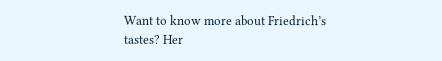Want to know more about Friedrich’s tastes? Her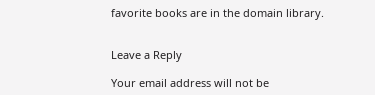favorite books are in the domain library.


Leave a Reply

Your email address will not be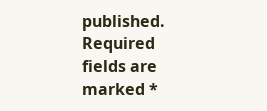published. Required fields are marked *